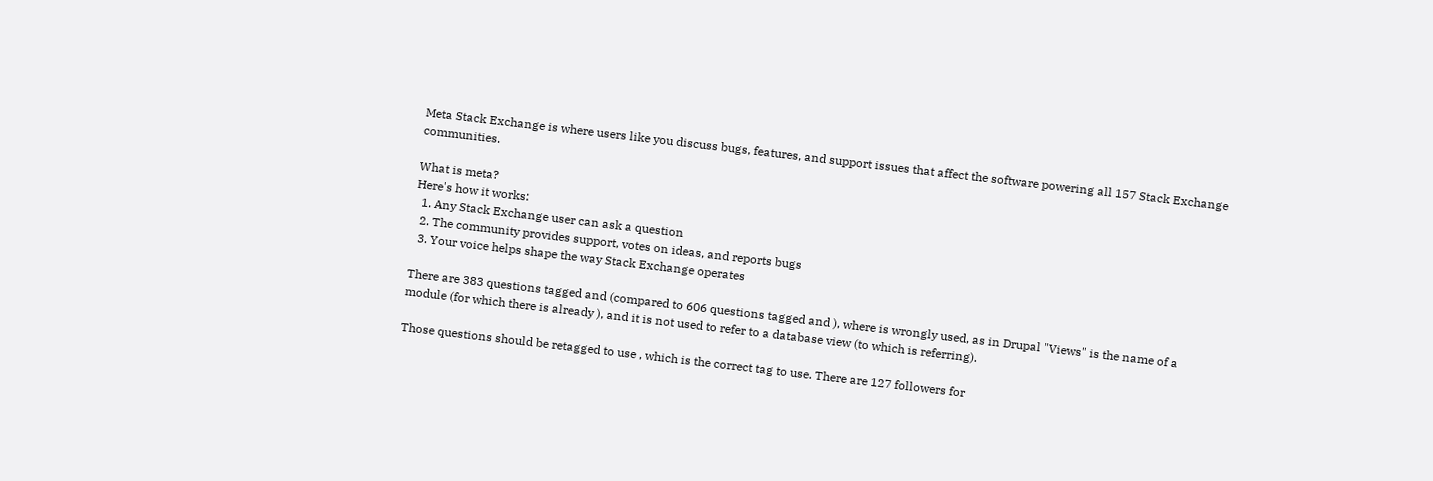Meta Stack Exchange is where users like you discuss bugs, features, and support issues that affect the software powering all 157 Stack Exchange communities.

What is meta?
Here's how it works:
  1. Any Stack Exchange user can ask a question
  2. The community provides support, votes on ideas, and reports bugs
  3. Your voice helps shape the way Stack Exchange operates

There are 383 questions tagged and (compared to 606 questions tagged and ), where is wrongly used, as in Drupal "Views" is the name of a module (for which there is already ), and it is not used to refer to a database view (to which is referring).

Those questions should be retagged to use , which is the correct tag to use. There are 127 followers for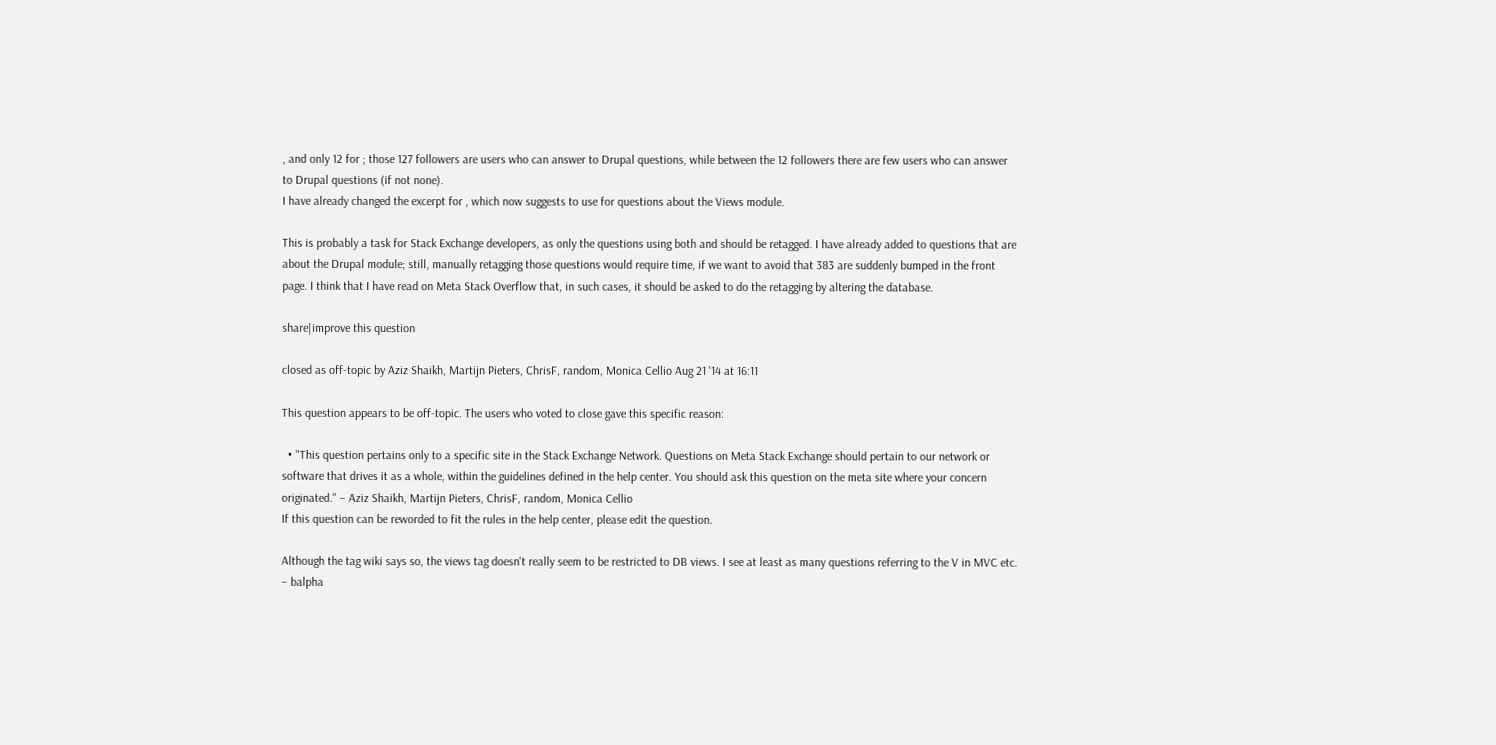, and only 12 for ; those 127 followers are users who can answer to Drupal questions, while between the 12 followers there are few users who can answer to Drupal questions (if not none).
I have already changed the excerpt for , which now suggests to use for questions about the Views module.

This is probably a task for Stack Exchange developers, as only the questions using both and should be retagged. I have already added to questions that are about the Drupal module; still, manually retagging those questions would require time, if we want to avoid that 383 are suddenly bumped in the front page. I think that I have read on Meta Stack Overflow that, in such cases, it should be asked to do the retagging by altering the database.

share|improve this question

closed as off-topic by Aziz Shaikh, Martijn Pieters, ChrisF, random, Monica Cellio Aug 21 '14 at 16:11

This question appears to be off-topic. The users who voted to close gave this specific reason:

  • "This question pertains only to a specific site in the Stack Exchange Network. Questions on Meta Stack Exchange should pertain to our network or software that drives it as a whole, within the guidelines defined in the help center. You should ask this question on the meta site where your concern originated." – Aziz Shaikh, Martijn Pieters, ChrisF, random, Monica Cellio
If this question can be reworded to fit the rules in the help center, please edit the question.

Although the tag wiki says so, the views tag doesn't really seem to be restricted to DB views. I see at least as many questions referring to the V in MVC etc. – balpha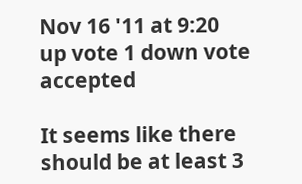Nov 16 '11 at 9:20
up vote 1 down vote accepted

It seems like there should be at least 3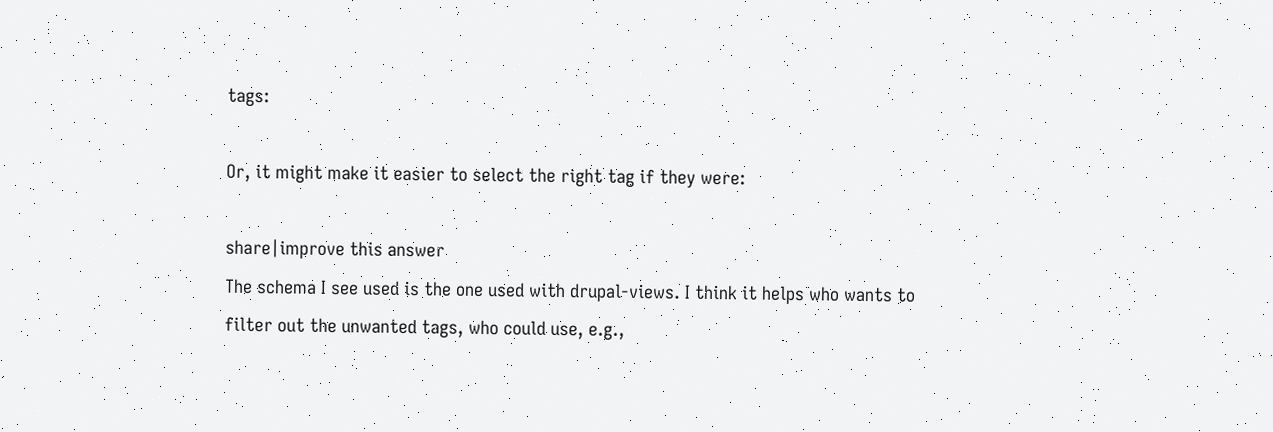tags:

Or, it might make it easier to select the right tag if they were:

share|improve this answer
The schema I see used is the one used with drupal-views. I think it helps who wants to filter out the unwanted tags, who could use, e.g.,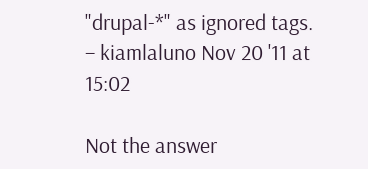"drupal-*" as ignored tags. – kiamlaluno Nov 20 '11 at 15:02

Not the answer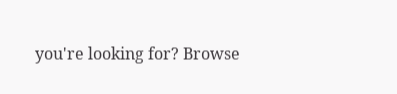you're looking for? Browse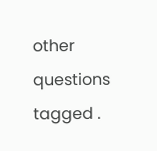other questions tagged .